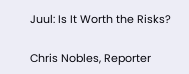Juul: Is It Worth the Risks?

Chris Nobles, Reporter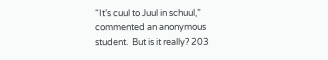“It’s cuul to Juul in schuul,” commented an anonymous student.  But is it really? 203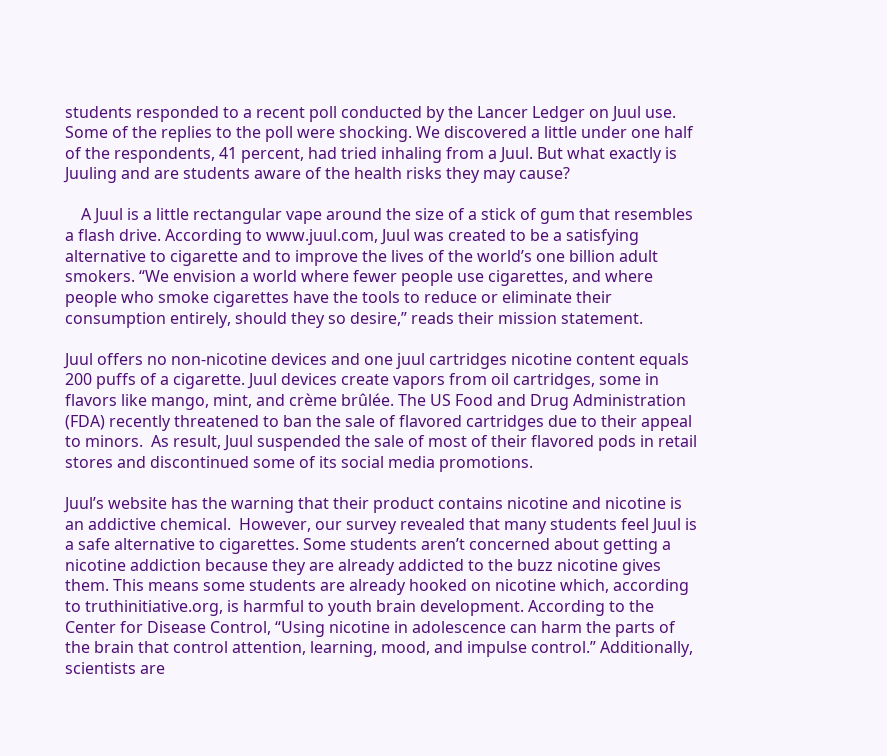students responded to a recent poll conducted by the Lancer Ledger on Juul use.  Some of the replies to the poll were shocking. We discovered a little under one half of the respondents, 41 percent, had tried inhaling from a Juul. But what exactly is Juuling and are students aware of the health risks they may cause?

    A Juul is a little rectangular vape around the size of a stick of gum that resembles a flash drive. According to www.juul.com, Juul was created to be a satisfying alternative to cigarette and to improve the lives of the world’s one billion adult smokers. “We envision a world where fewer people use cigarettes, and where people who smoke cigarettes have the tools to reduce or eliminate their consumption entirely, should they so desire,” reads their mission statement.

Juul offers no non-nicotine devices and one juul cartridges nicotine content equals 200 puffs of a cigarette. Juul devices create vapors from oil cartridges, some in flavors like mango, mint, and crème brûlée. The US Food and Drug Administration (FDA) recently threatened to ban the sale of flavored cartridges due to their appeal to minors.  As result, Juul suspended the sale of most of their flavored pods in retail stores and discontinued some of its social media promotions.

Juul’s website has the warning that their product contains nicotine and nicotine is an addictive chemical.  However, our survey revealed that many students feel Juul is a safe alternative to cigarettes. Some students aren’t concerned about getting a nicotine addiction because they are already addicted to the buzz nicotine gives them. This means some students are already hooked on nicotine which, according to truthinitiative.org, is harmful to youth brain development. According to the Center for Disease Control, “Using nicotine in adolescence can harm the parts of the brain that control attention, learning, mood, and impulse control.” Additionally, scientists are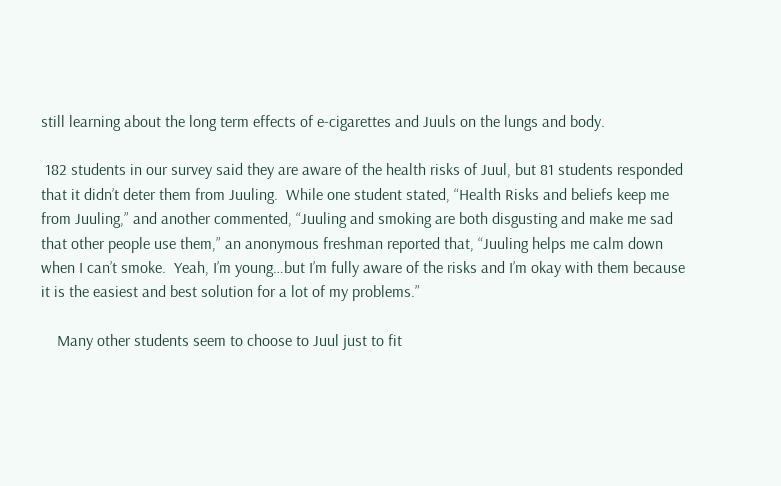still learning about the long term effects of e-cigarettes and Juuls on the lungs and body.

 182 students in our survey said they are aware of the health risks of Juul, but 81 students responded that it didn’t deter them from Juuling.  While one student stated, “Health Risks and beliefs keep me from Juuling,” and another commented, “Juuling and smoking are both disgusting and make me sad that other people use them,” an anonymous freshman reported that, “Juuling helps me calm down when I can’t smoke.  Yeah, I’m young…but I’m fully aware of the risks and I’m okay with them because it is the easiest and best solution for a lot of my problems.”

    Many other students seem to choose to Juul just to fit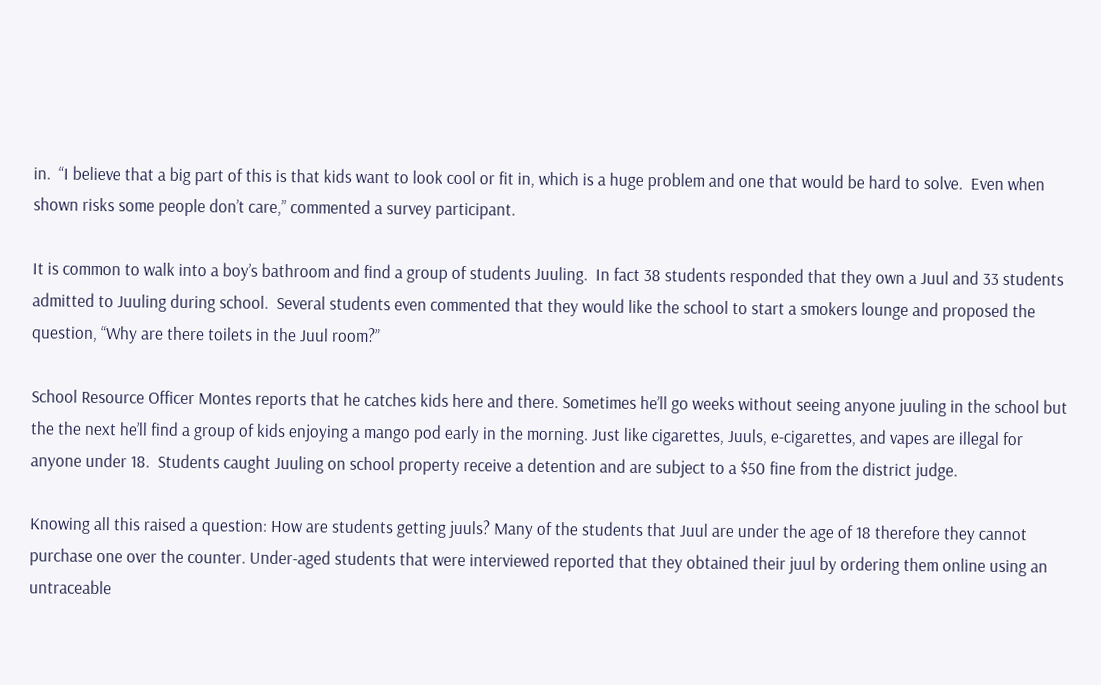in.  “I believe that a big part of this is that kids want to look cool or fit in, which is a huge problem and one that would be hard to solve.  Even when shown risks some people don’t care,” commented a survey participant.

It is common to walk into a boy’s bathroom and find a group of students Juuling.  In fact 38 students responded that they own a Juul and 33 students admitted to Juuling during school.  Several students even commented that they would like the school to start a smokers lounge and proposed the question, “Why are there toilets in the Juul room?”

School Resource Officer Montes reports that he catches kids here and there. Sometimes he’ll go weeks without seeing anyone juuling in the school but the the next he’ll find a group of kids enjoying a mango pod early in the morning. Just like cigarettes, Juuls, e-cigarettes, and vapes are illegal for anyone under 18.  Students caught Juuling on school property receive a detention and are subject to a $50 fine from the district judge.

Knowing all this raised a question: How are students getting juuls? Many of the students that Juul are under the age of 18 therefore they cannot purchase one over the counter. Under-aged students that were interviewed reported that they obtained their juul by ordering them online using an untraceable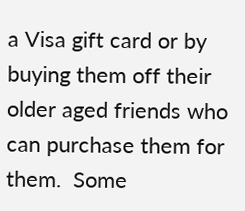a Visa gift card or by buying them off their older aged friends who can purchase them for them.  Some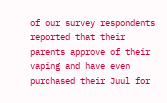of our survey respondents reported that their parents approve of their vaping and have even purchased their Juul for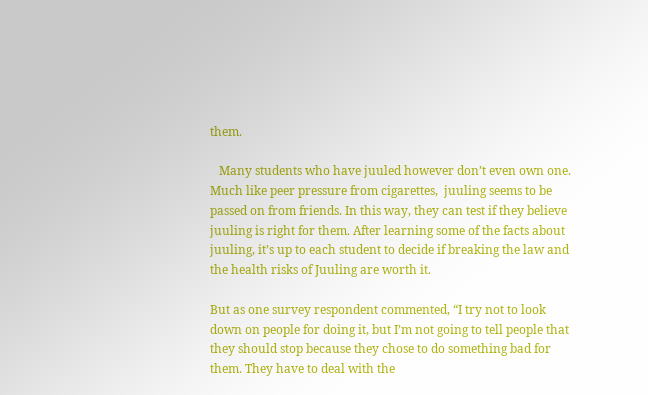them.

   Many students who have juuled however don’t even own one. Much like peer pressure from cigarettes,  juuling seems to be passed on from friends. In this way, they can test if they believe juuling is right for them. After learning some of the facts about juuling, it’s up to each student to decide if breaking the law and the health risks of Juuling are worth it.

But as one survey respondent commented, “I try not to look down on people for doing it, but I’m not going to tell people that they should stop because they chose to do something bad for them. They have to deal with the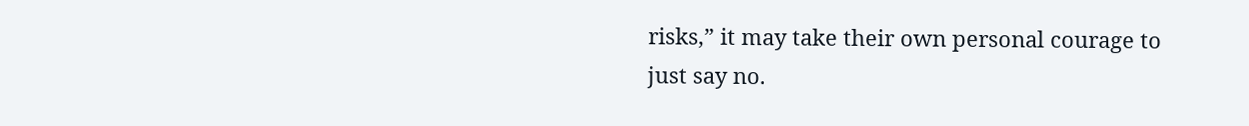risks,” it may take their own personal courage to just say no.